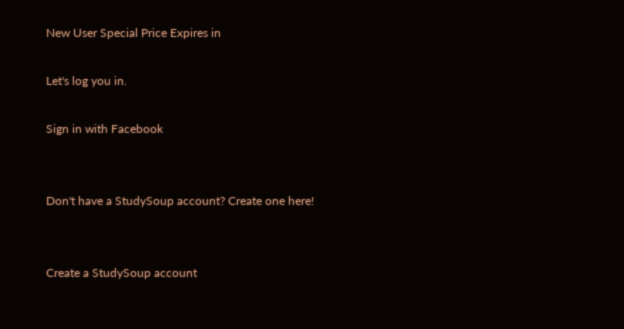New User Special Price Expires in

Let's log you in.

Sign in with Facebook


Don't have a StudySoup account? Create one here!


Create a StudySoup account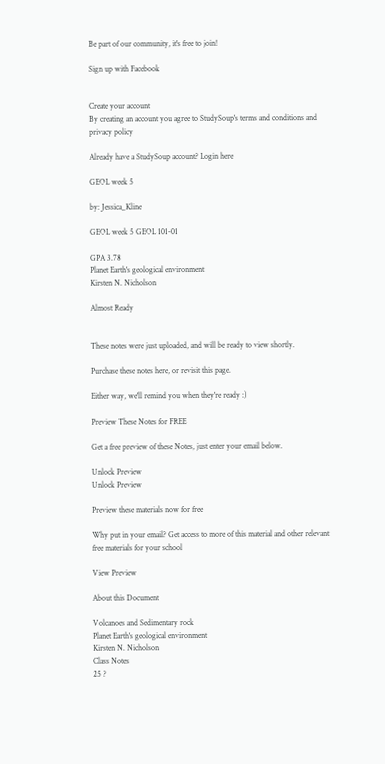Be part of our community, it's free to join!

Sign up with Facebook


Create your account
By creating an account you agree to StudySoup's terms and conditions and privacy policy

Already have a StudySoup account? Login here

GEOL week 5

by: Jessica_Kline

GEOL week 5 GEOL 101-01

GPA 3.78
Planet Earth's geological environment
Kirsten N. Nicholson

Almost Ready


These notes were just uploaded, and will be ready to view shortly.

Purchase these notes here, or revisit this page.

Either way, we'll remind you when they're ready :)

Preview These Notes for FREE

Get a free preview of these Notes, just enter your email below.

Unlock Preview
Unlock Preview

Preview these materials now for free

Why put in your email? Get access to more of this material and other relevant free materials for your school

View Preview

About this Document

Volcanoes and Sedimentary rock
Planet Earth's geological environment
Kirsten N. Nicholson
Class Notes
25 ?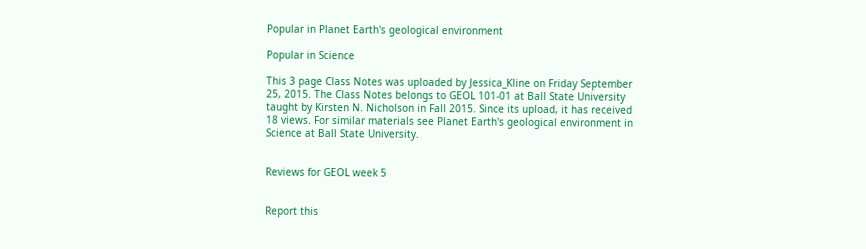Popular in Planet Earth's geological environment

Popular in Science

This 3 page Class Notes was uploaded by Jessica_Kline on Friday September 25, 2015. The Class Notes belongs to GEOL 101-01 at Ball State University taught by Kirsten N. Nicholson in Fall 2015. Since its upload, it has received 18 views. For similar materials see Planet Earth's geological environment in Science at Ball State University.


Reviews for GEOL week 5


Report this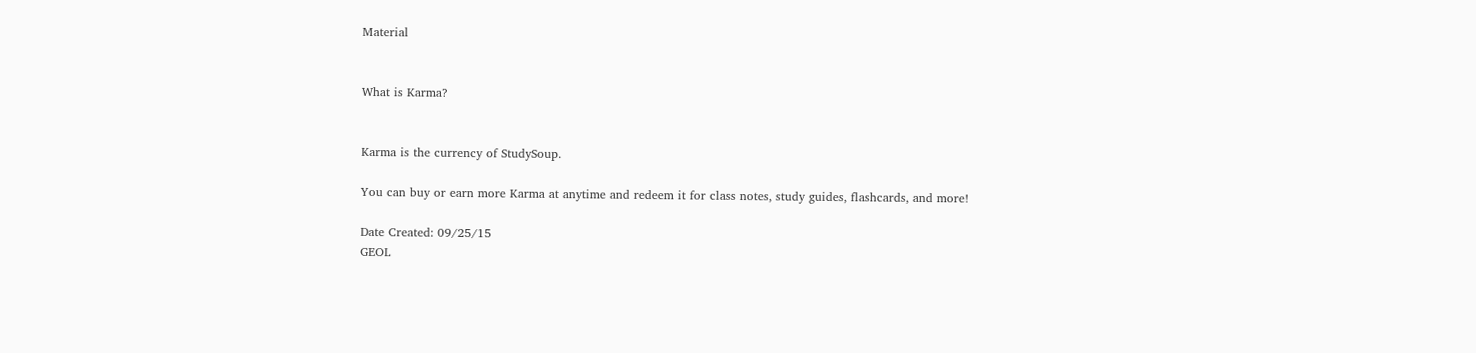Material


What is Karma?


Karma is the currency of StudySoup.

You can buy or earn more Karma at anytime and redeem it for class notes, study guides, flashcards, and more!

Date Created: 09/25/15
GEOL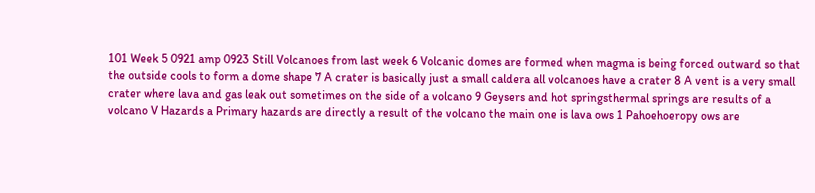101 Week 5 0921 amp 0923 Still Volcanoes from last week 6 Volcanic domes are formed when magma is being forced outward so that the outside cools to form a dome shape 7 A crater is basically just a small caldera all volcanoes have a crater 8 A vent is a very small crater where lava and gas leak out sometimes on the side of a volcano 9 Geysers and hot springsthermal springs are results of a volcano V Hazards a Primary hazards are directly a result of the volcano the main one is lava ows 1 Pahoehoeropy ows are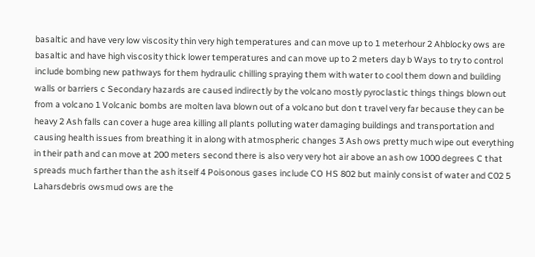basaltic and have very low viscosity thin very high temperatures and can move up to 1 meterhour 2 Ahblocky ows are basaltic and have high viscosity thick lower temperatures and can move up to 2 meters day b Ways to try to control include bombing new pathways for them hydraulic chilling spraying them with water to cool them down and building walls or barriers c Secondary hazards are caused indirectly by the volcano mostly pyroclastic things things blown out from a volcano 1 Volcanic bombs are molten lava blown out of a volcano but don t travel very far because they can be heavy 2 Ash falls can cover a huge area killing all plants polluting water damaging buildings and transportation and causing health issues from breathing it in along with atmospheric changes 3 Ash ows pretty much wipe out everything in their path and can move at 200 meters second there is also very very hot air above an ash ow 1000 degrees C that spreads much farther than the ash itself 4 Poisonous gases include CO HS 802 but mainly consist of water and C02 5 Laharsdebris owsmud ows are the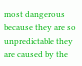most dangerous because they are so unpredictable they are caused by the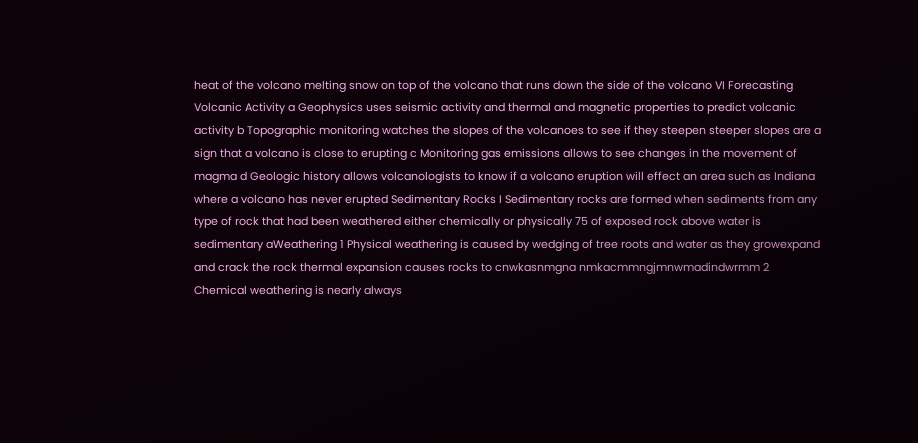heat of the volcano melting snow on top of the volcano that runs down the side of the volcano VI Forecasting Volcanic Activity a Geophysics uses seismic activity and thermal and magnetic properties to predict volcanic activity b Topographic monitoring watches the slopes of the volcanoes to see if they steepen steeper slopes are a sign that a volcano is close to erupting c Monitoring gas emissions allows to see changes in the movement of magma d Geologic history allows volcanologists to know if a volcano eruption will effect an area such as Indiana where a volcano has never erupted Sedimentary Rocks I Sedimentary rocks are formed when sediments from any type of rock that had been weathered either chemically or physically 75 of exposed rock above water is sedimentary aWeathering 1 Physical weathering is caused by wedging of tree roots and water as they growexpand and crack the rock thermal expansion causes rocks to cnwkasnmgna nmkacmmngjmnwmadindwrmm 2 Chemical weathering is nearly always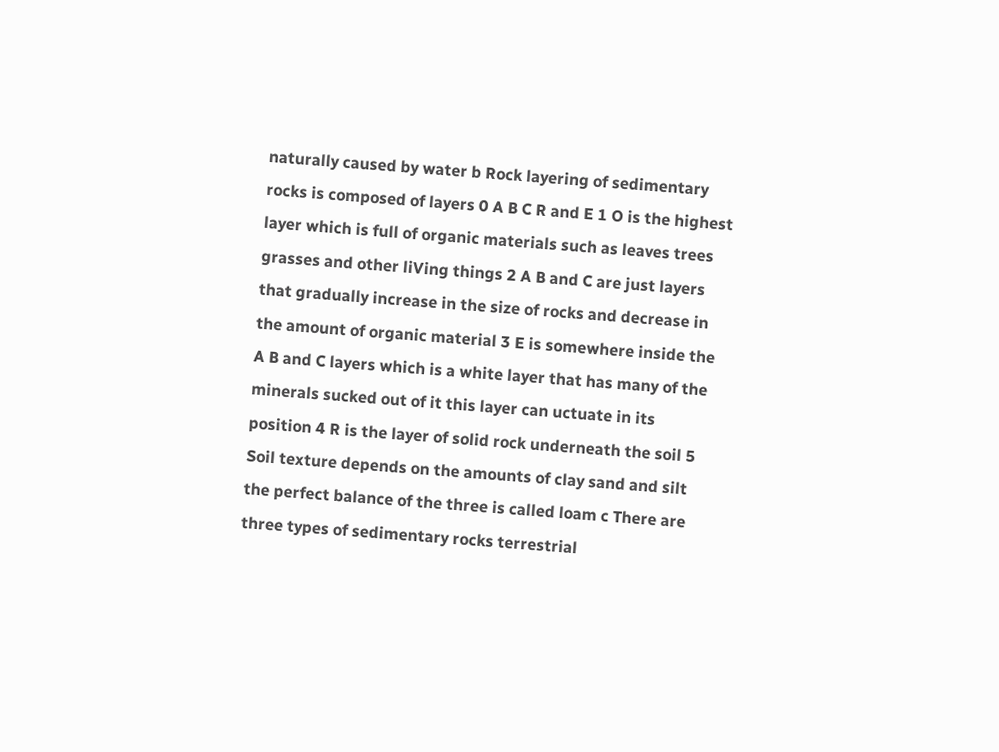naturally caused by water b Rock layering of sedimentary rocks is composed of layers 0 A B C R and E 1 O is the highest layer which is full of organic materials such as leaves trees grasses and other liVing things 2 A B and C are just layers that gradually increase in the size of rocks and decrease in the amount of organic material 3 E is somewhere inside the A B and C layers which is a white layer that has many of the minerals sucked out of it this layer can uctuate in its position 4 R is the layer of solid rock underneath the soil 5 Soil texture depends on the amounts of clay sand and silt the perfect balance of the three is called loam c There are three types of sedimentary rocks terrestrial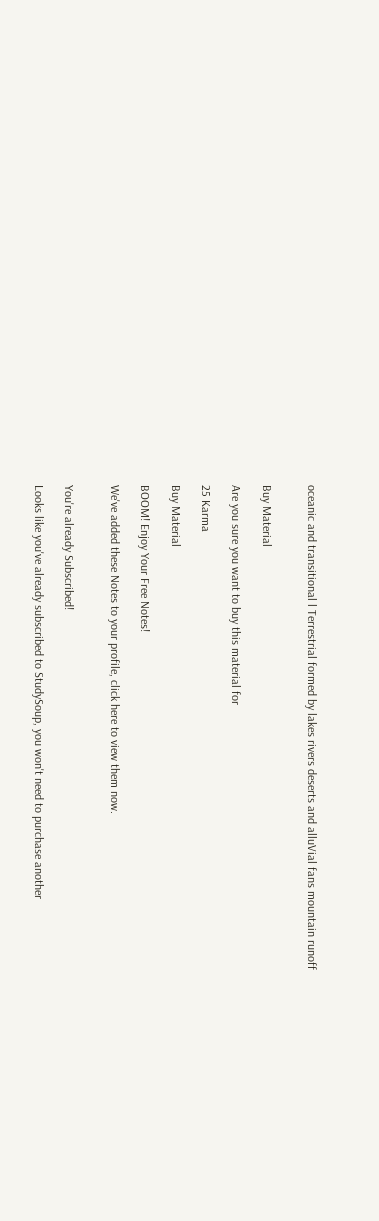oceanic and transitional l Terrestrial formed by lakes rivers deserts and alluVial fans mountain runoff


Buy Material

Are you sure you want to buy this material for

25 Karma

Buy Material

BOOM! Enjoy Your Free Notes!

We've added these Notes to your profile, click here to view them now.


You're already Subscribed!

Looks like you've already subscribed to StudySoup, you won't need to purchase another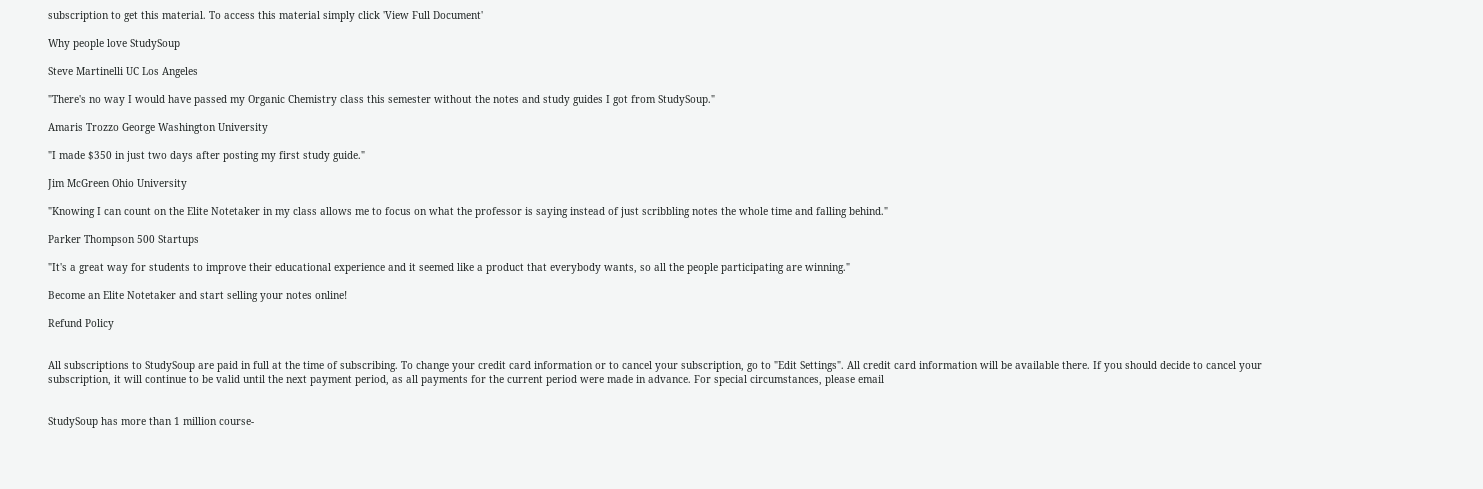subscription to get this material. To access this material simply click 'View Full Document'

Why people love StudySoup

Steve Martinelli UC Los Angeles

"There's no way I would have passed my Organic Chemistry class this semester without the notes and study guides I got from StudySoup."

Amaris Trozzo George Washington University

"I made $350 in just two days after posting my first study guide."

Jim McGreen Ohio University

"Knowing I can count on the Elite Notetaker in my class allows me to focus on what the professor is saying instead of just scribbling notes the whole time and falling behind."

Parker Thompson 500 Startups

"It's a great way for students to improve their educational experience and it seemed like a product that everybody wants, so all the people participating are winning."

Become an Elite Notetaker and start selling your notes online!

Refund Policy


All subscriptions to StudySoup are paid in full at the time of subscribing. To change your credit card information or to cancel your subscription, go to "Edit Settings". All credit card information will be available there. If you should decide to cancel your subscription, it will continue to be valid until the next payment period, as all payments for the current period were made in advance. For special circumstances, please email


StudySoup has more than 1 million course-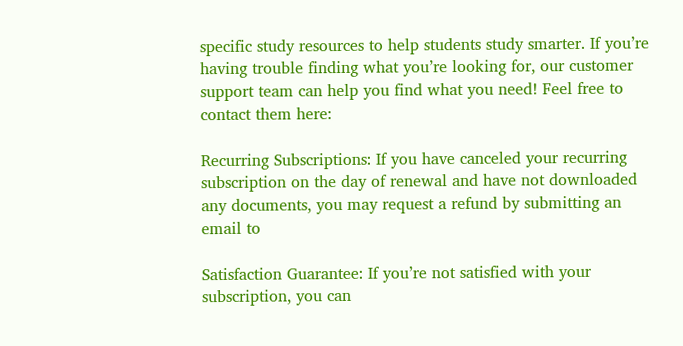specific study resources to help students study smarter. If you’re having trouble finding what you’re looking for, our customer support team can help you find what you need! Feel free to contact them here:

Recurring Subscriptions: If you have canceled your recurring subscription on the day of renewal and have not downloaded any documents, you may request a refund by submitting an email to

Satisfaction Guarantee: If you’re not satisfied with your subscription, you can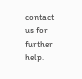contact us for further help.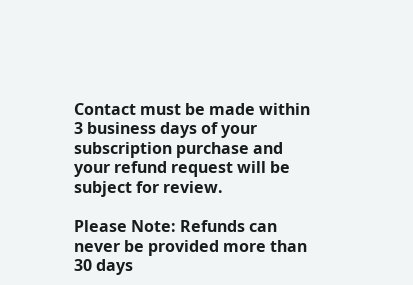Contact must be made within 3 business days of your subscription purchase and your refund request will be subject for review.

Please Note: Refunds can never be provided more than 30 days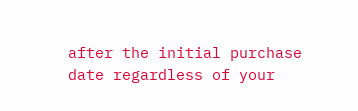after the initial purchase date regardless of your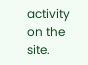activity on the site.